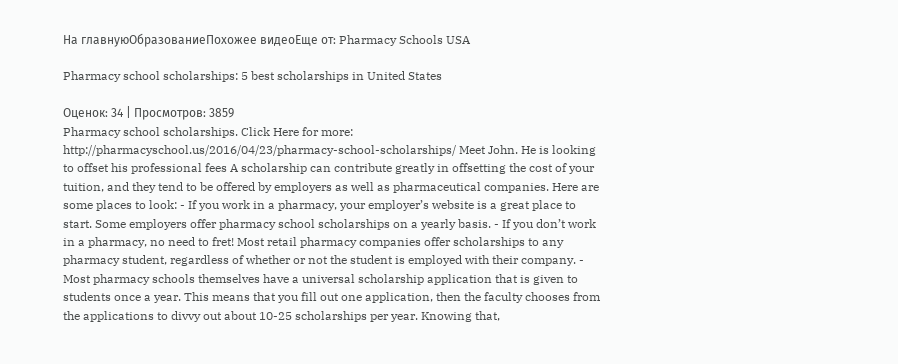На главнуюОбразованиеПохожее видеоЕще от: Pharmacy Schools USA

Pharmacy school scholarships: 5 best scholarships in United States

Оценок: 34 | Просмотров: 3859
Pharmacy school scholarships. Click Here for more: http://pharmacyschool.us/2016/04/23/pharmacy-school-scholarships/ Meet John. He is looking to offset his professional fees A scholarship can contribute greatly in offsetting the cost of your tuition, and they tend to be offered by employers as well as pharmaceutical companies. Here are some places to look: - If you work in a pharmacy, your employer’s website is a great place to start. Some employers offer pharmacy school scholarships on a yearly basis. - If you don’t work in a pharmacy, no need to fret! Most retail pharmacy companies offer scholarships to any pharmacy student, regardless of whether or not the student is employed with their company. - Most pharmacy schools themselves have a universal scholarship application that is given to students once a year. This means that you fill out one application, then the faculty chooses from the applications to divvy out about 10-25 scholarships per year. Knowing that,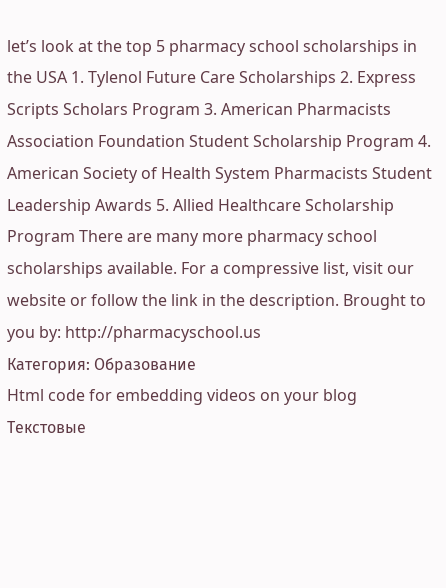let’s look at the top 5 pharmacy school scholarships in the USA 1. Tylenol Future Care Scholarships 2. Express Scripts Scholars Program 3. American Pharmacists Association Foundation Student Scholarship Program 4. American Society of Health System Pharmacists Student Leadership Awards 5. Allied Healthcare Scholarship Program There are many more pharmacy school scholarships available. For a compressive list, visit our website or follow the link in the description. Brought to you by: http://pharmacyschool.us
Категория: Образование
Html code for embedding videos on your blog
Текстовые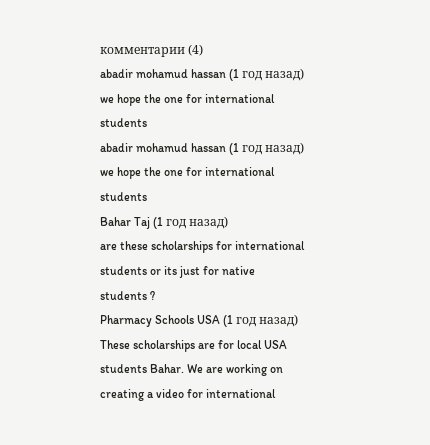комментарии (4)
abadir mohamud hassan (1 год назад)
we hope the one for international students
abadir mohamud hassan (1 год назад)
we hope the one for international students
Bahar Taj (1 год назад)
are these scholarships for international students or its just for native students ?
Pharmacy Schools USA (1 год назад)
These scholarships are for local USA students Bahar. We are working on creating a video for international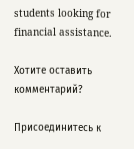students looking for financial assistance.

Хотите оставить комментарий?

Присоединитесь к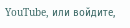YouTube, или войдите,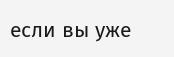если вы уже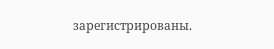зарегистрированы.